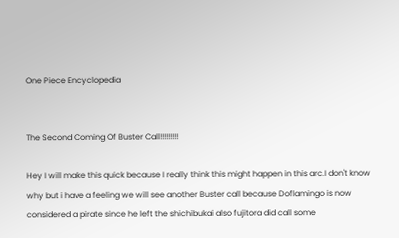One Piece Encyclopedia


The Second Coming Of Buster Call!!!!!!!!!

Hey I will make this quick because I really think this might happen in this arc.I don't know why but i have a feeling we will see another Buster call because Doflamingo is now considered a pirate since he left the shichibukai also fujitora did call some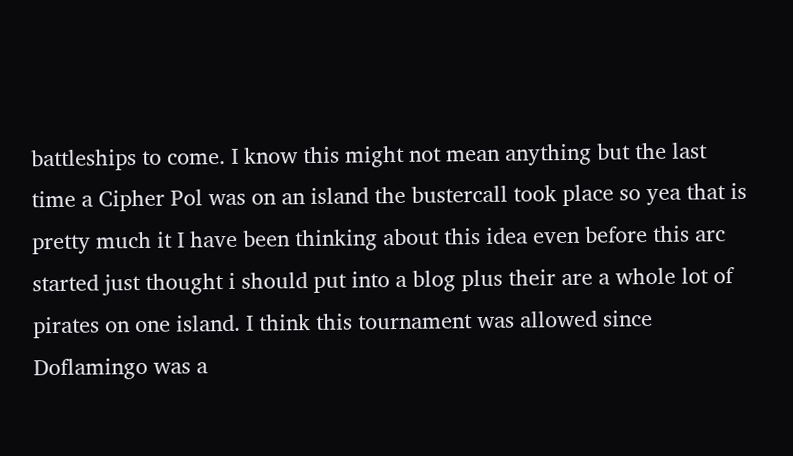battleships to come. I know this might not mean anything but the last time a Cipher Pol was on an island the bustercall took place so yea that is pretty much it I have been thinking about this idea even before this arc started just thought i should put into a blog plus their are a whole lot of pirates on one island. I think this tournament was allowed since Doflamingo was a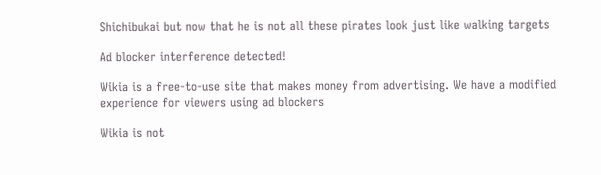Shichibukai but now that he is not all these pirates look just like walking targets

Ad blocker interference detected!

Wikia is a free-to-use site that makes money from advertising. We have a modified experience for viewers using ad blockers

Wikia is not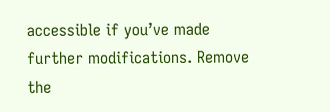accessible if you’ve made further modifications. Remove the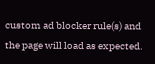custom ad blocker rule(s) and the page will load as expected.